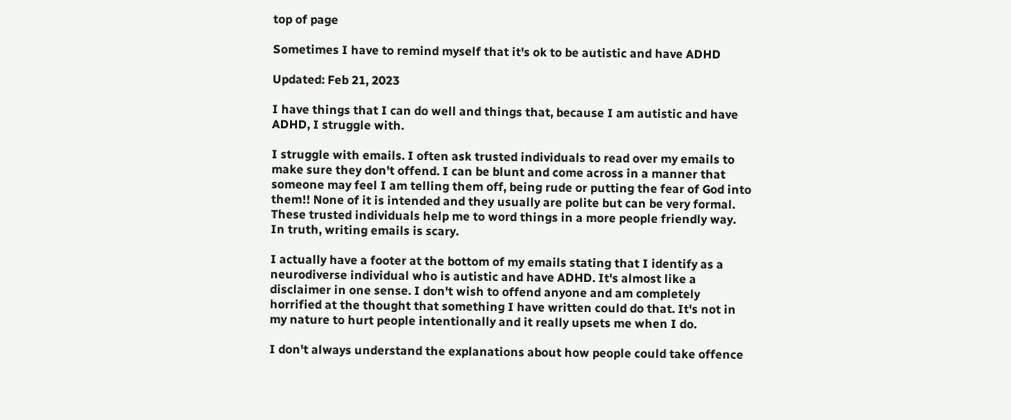top of page

Sometimes I have to remind myself that it's ok to be autistic and have ADHD

Updated: Feb 21, 2023

I have things that I can do well and things that, because I am autistic and have ADHD, I struggle with.

I struggle with emails. I often ask trusted individuals to read over my emails to make sure they don't offend. I can be blunt and come across in a manner that someone may feel I am telling them off, being rude or putting the fear of God into them!! None of it is intended and they usually are polite but can be very formal. These trusted individuals help me to word things in a more people friendly way. In truth, writing emails is scary.

I actually have a footer at the bottom of my emails stating that I identify as a neurodiverse individual who is autistic and have ADHD. It's almost like a disclaimer in one sense. I don't wish to offend anyone and am completely horrified at the thought that something I have written could do that. It's not in my nature to hurt people intentionally and it really upsets me when I do.

I don't always understand the explanations about how people could take offence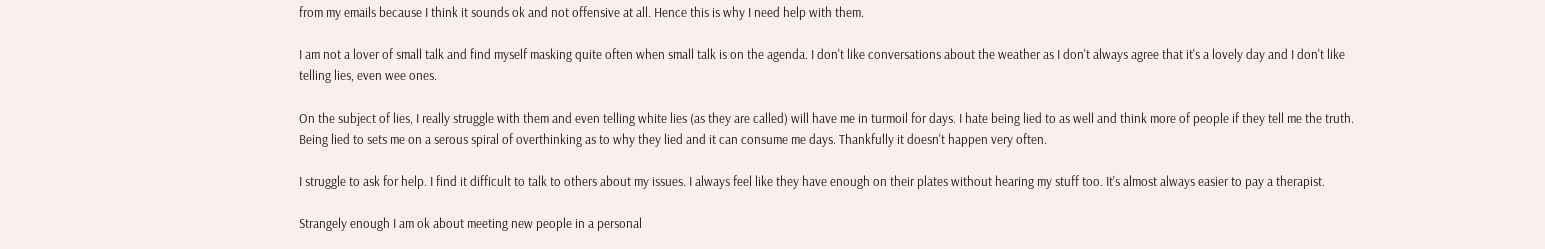from my emails because I think it sounds ok and not offensive at all. Hence this is why I need help with them.

I am not a lover of small talk and find myself masking quite often when small talk is on the agenda. I don't like conversations about the weather as I don't always agree that it's a lovely day and I don't like telling lies, even wee ones.

On the subject of lies, I really struggle with them and even telling white lies (as they are called) will have me in turmoil for days. I hate being lied to as well and think more of people if they tell me the truth. Being lied to sets me on a serous spiral of overthinking as to why they lied and it can consume me days. Thankfully it doesn't happen very often.

I struggle to ask for help. I find it difficult to talk to others about my issues. I always feel like they have enough on their plates without hearing my stuff too. It's almost always easier to pay a therapist.

Strangely enough I am ok about meeting new people in a personal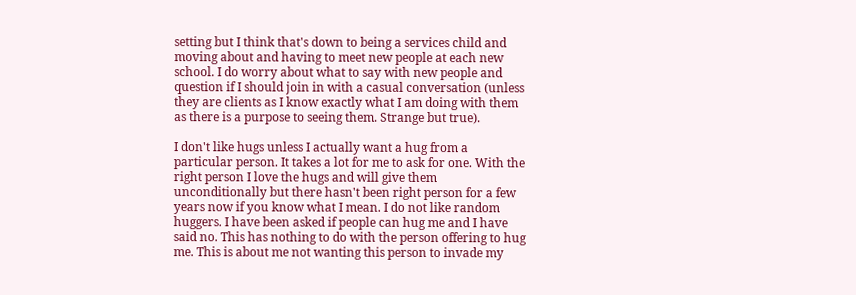setting but I think that's down to being a services child and moving about and having to meet new people at each new school. I do worry about what to say with new people and question if I should join in with a casual conversation (unless they are clients as I know exactly what I am doing with them as there is a purpose to seeing them. Strange but true).

I don't like hugs unless I actually want a hug from a particular person. It takes a lot for me to ask for one. With the right person I love the hugs and will give them unconditionally but there hasn't been right person for a few years now if you know what I mean. I do not like random huggers. I have been asked if people can hug me and I have said no. This has nothing to do with the person offering to hug me. This is about me not wanting this person to invade my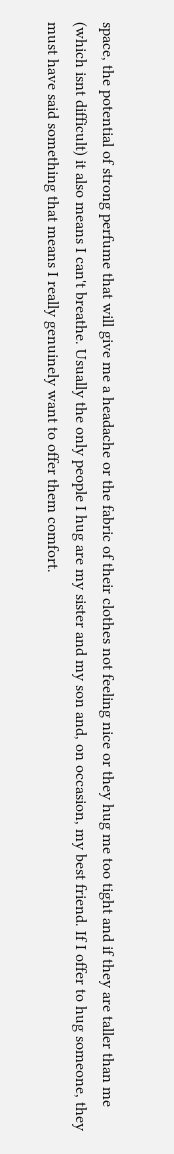space, the potential of strong perfume that will give me a headache or the fabric of their clothes not feeling nice or they hug me too tight and if they are taller than me (which isnt difficult) it also means I can't breathe. Usually the only people I hug are my sister and my son and, on occasion, my best friend. If I offer to hug someone, they must have said something that means I really genuinely want to offer them comfort.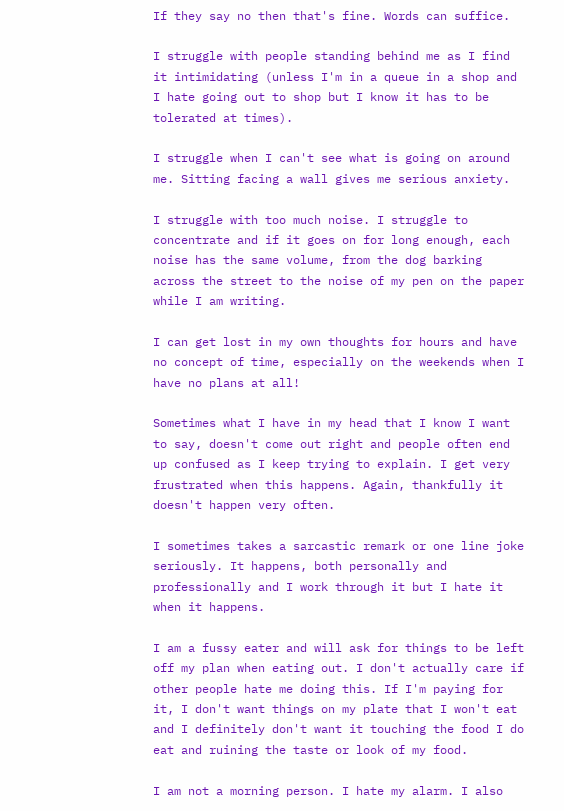If they say no then that's fine. Words can suffice.

I struggle with people standing behind me as I find it intimidating (unless I'm in a queue in a shop and I hate going out to shop but I know it has to be tolerated at times).

I struggle when I can't see what is going on around me. Sitting facing a wall gives me serious anxiety.

I struggle with too much noise. I struggle to concentrate and if it goes on for long enough, each noise has the same volume, from the dog barking across the street to the noise of my pen on the paper while I am writing.

I can get lost in my own thoughts for hours and have no concept of time, especially on the weekends when I have no plans at all!

Sometimes what I have in my head that I know I want to say, doesn't come out right and people often end up confused as I keep trying to explain. I get very frustrated when this happens. Again, thankfully it doesn't happen very often.

I sometimes takes a sarcastic remark or one line joke seriously. It happens, both personally and professionally and I work through it but I hate it when it happens.

I am a fussy eater and will ask for things to be left off my plan when eating out. I don't actually care if other people hate me doing this. If I'm paying for it, I don't want things on my plate that I won't eat and I definitely don't want it touching the food I do eat and ruining the taste or look of my food.

I am not a morning person. I hate my alarm. I also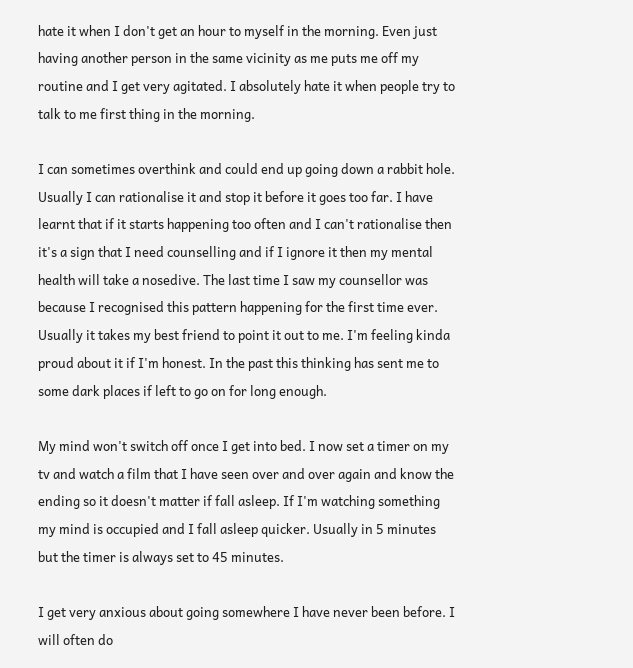hate it when I don't get an hour to myself in the morning. Even just having another person in the same vicinity as me puts me off my routine and I get very agitated. I absolutely hate it when people try to talk to me first thing in the morning.

I can sometimes overthink and could end up going down a rabbit hole. Usually I can rationalise it and stop it before it goes too far. I have learnt that if it starts happening too often and I can't rationalise then it's a sign that I need counselling and if I ignore it then my mental health will take a nosedive. The last time I saw my counsellor was because I recognised this pattern happening for the first time ever. Usually it takes my best friend to point it out to me. I'm feeling kinda proud about it if I'm honest. In the past this thinking has sent me to some dark places if left to go on for long enough.

My mind won't switch off once I get into bed. I now set a timer on my tv and watch a film that I have seen over and over again and know the ending so it doesn't matter if fall asleep. If I'm watching something my mind is occupied and I fall asleep quicker. Usually in 5 minutes but the timer is always set to 45 minutes.

I get very anxious about going somewhere I have never been before. I will often do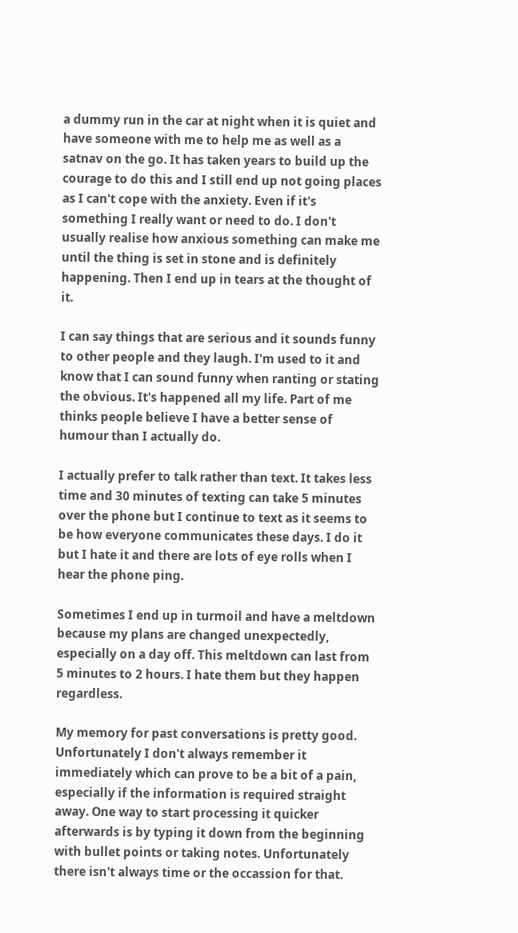a dummy run in the car at night when it is quiet and have someone with me to help me as well as a satnav on the go. It has taken years to build up the courage to do this and I still end up not going places as I can't cope with the anxiety. Even if it's something I really want or need to do. I don't usually realise how anxious something can make me until the thing is set in stone and is definitely happening. Then I end up in tears at the thought of it.

I can say things that are serious and it sounds funny to other people and they laugh. I'm used to it and know that I can sound funny when ranting or stating the obvious. It's happened all my life. Part of me thinks people believe I have a better sense of humour than I actually do.

I actually prefer to talk rather than text. It takes less time and 30 minutes of texting can take 5 minutes over the phone but I continue to text as it seems to be how everyone communicates these days. I do it but I hate it and there are lots of eye rolls when I hear the phone ping.

Sometimes I end up in turmoil and have a meltdown because my plans are changed unexpectedly, especially on a day off. This meltdown can last from 5 minutes to 2 hours. I hate them but they happen regardless.

My memory for past conversations is pretty good. Unfortunately I don't always remember it immediately which can prove to be a bit of a pain, especially if the information is required straight away. One way to start processing it quicker afterwards is by typing it down from the beginning with bullet points or taking notes. Unfortunately there isn't always time or the occassion for that.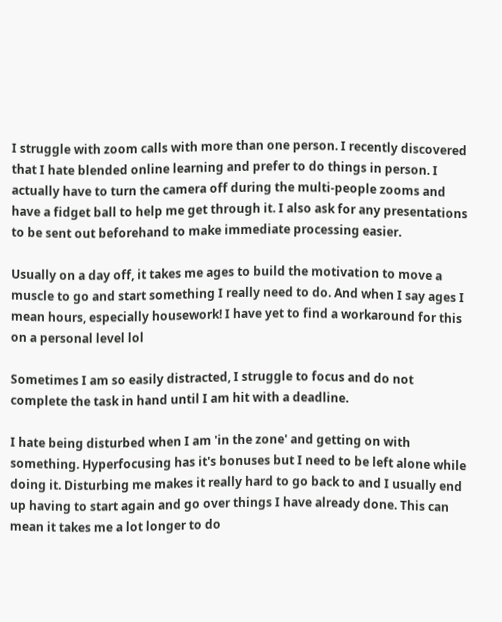I struggle with zoom calls with more than one person. I recently discovered that I hate blended online learning and prefer to do things in person. I actually have to turn the camera off during the multi-people zooms and have a fidget ball to help me get through it. I also ask for any presentations to be sent out beforehand to make immediate processing easier.

Usually on a day off, it takes me ages to build the motivation to move a muscle to go and start something I really need to do. And when I say ages I mean hours, especially housework! I have yet to find a workaround for this on a personal level lol

Sometimes I am so easily distracted, I struggle to focus and do not complete the task in hand until I am hit with a deadline.

I hate being disturbed when I am 'in the zone' and getting on with something. Hyperfocusing has it's bonuses but I need to be left alone while doing it. Disturbing me makes it really hard to go back to and I usually end up having to start again and go over things I have already done. This can mean it takes me a lot longer to do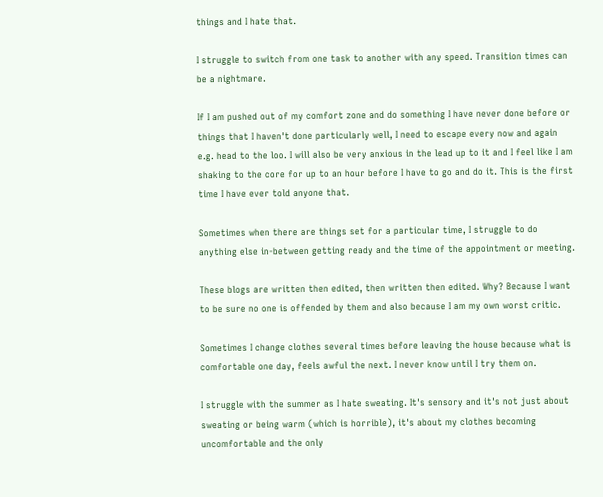things and I hate that.

I struggle to switch from one task to another with any speed. Transition times can be a nightmare.

If I am pushed out of my comfort zone and do something I have never done before or things that I haven't done particularly well, I need to escape every now and again e.g. head to the loo. I will also be very anxious in the lead up to it and I feel like I am shaking to the core for up to an hour before I have to go and do it. This is the first time I have ever told anyone that.

Sometimes when there are things set for a particular time, I struggle to do anything else in-between getting ready and the time of the appointment or meeting.

These blogs are written then edited, then written then edited. Why? Because I want to be sure no one is offended by them and also because I am my own worst critic.

Sometimes I change clothes several times before leaving the house because what is comfortable one day, feels awful the next. I never know until I try them on.

I struggle with the summer as I hate sweating. It's sensory and it's not just about sweating or being warm (which is horrible), it's about my clothes becoming uncomfortable and the only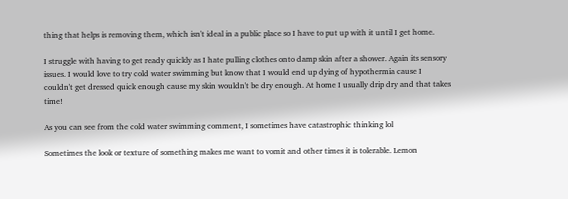thing that helps is removing them, which isn't ideal in a public place so I have to put up with it until I get home.

I struggle with having to get ready quickly as I hate pulling clothes onto damp skin after a shower. Again its sensory issues. I would love to try cold water swimming but know that I would end up dying of hypothermia cause I couldn't get dressed quick enough cause my skin wouldn't be dry enough. At home I usually drip dry and that takes time!

As you can see from the cold water swimming comment, I sometimes have catastrophic thinking lol

Sometimes the look or texture of something makes me want to vomit and other times it is tolerable. Lemon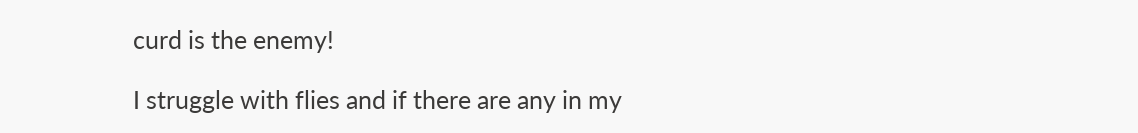curd is the enemy!

I struggle with flies and if there are any in my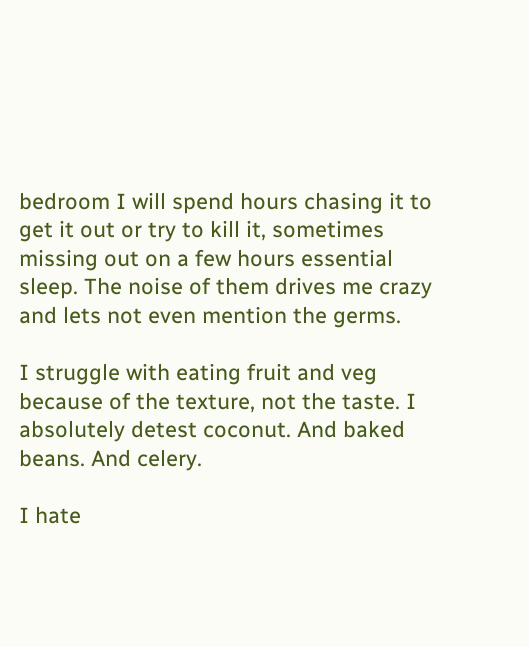bedroom I will spend hours chasing it to get it out or try to kill it, sometimes missing out on a few hours essential sleep. The noise of them drives me crazy and lets not even mention the germs.

I struggle with eating fruit and veg because of the texture, not the taste. I absolutely detest coconut. And baked beans. And celery.

I hate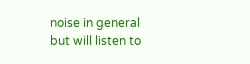noise in general but will listen to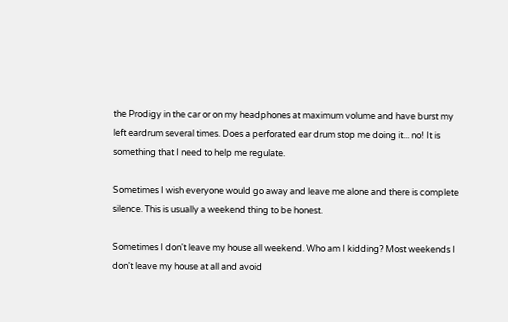the Prodigy in the car or on my headphones at maximum volume and have burst my left eardrum several times. Does a perforated ear drum stop me doing it... no! It is something that I need to help me regulate.

Sometimes I wish everyone would go away and leave me alone and there is complete silence. This is usually a weekend thing to be honest.

Sometimes I don't leave my house all weekend. Who am I kidding? Most weekends I don't leave my house at all and avoid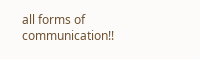all forms of communication!!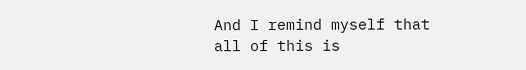And I remind myself that all of this is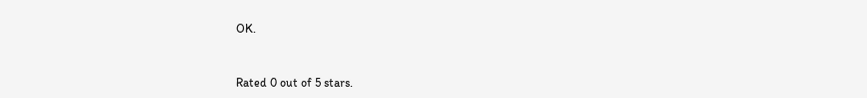OK.


Rated 0 out of 5 stars.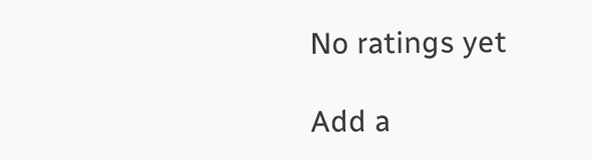No ratings yet

Add a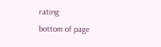rating
bottom of page